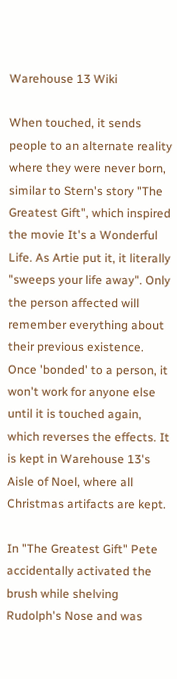Warehouse 13 Wiki

When touched, it sends people to an alternate reality where they were never born, similar to Stern's story "The Greatest Gift", which inspired the movie It's a Wonderful Life. As Artie put it, it literally "sweeps your life away". Only the person affected will remember everything about their previous existence. Once 'bonded' to a person, it won't work for anyone else until it is touched again, which reverses the effects. It is kept in Warehouse 13's Aisle of Noel, where all Christmas artifacts are kept.

In "The Greatest Gift" Pete accidentally activated the brush while shelving Rudolph's Nose and was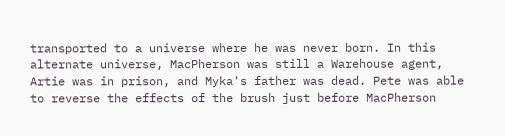transported to a universe where he was never born. In this alternate universe, MacPherson was still a Warehouse agent, Artie was in prison, and Myka's father was dead. Pete was able to reverse the effects of the brush just before MacPherson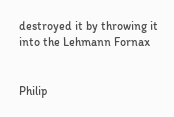destroyed it by throwing it into the Lehmann Fornax


Philip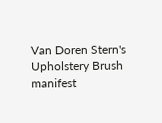Van Doren Stern's Upholstery Brush manifest